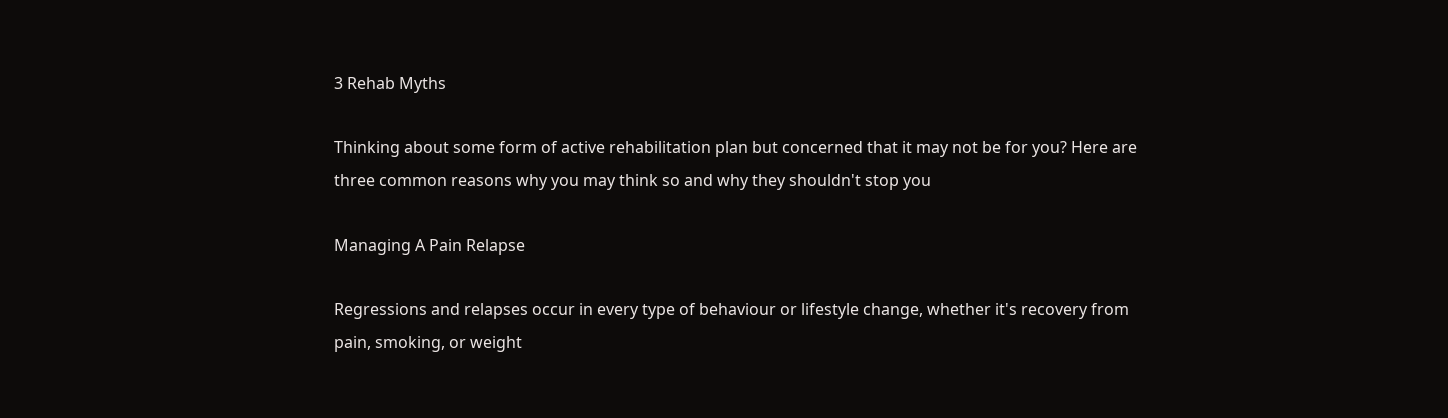3 Rehab Myths

Thinking about some form of active rehabilitation plan but concerned that it may not be for you? Here are three common reasons why you may think so and why they shouldn't stop you

Managing A Pain Relapse

Regressions and relapses occur in every type of behaviour or lifestyle change, whether it's recovery from pain, smoking, or weight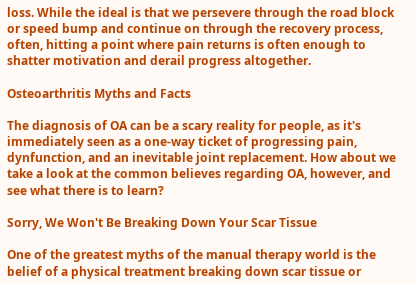loss. While the ideal is that we persevere through the road block or speed bump and continue on through the recovery process, often, hitting a point where pain returns is often enough to shatter motivation and derail progress altogether.

Osteoarthritis Myths and Facts

The diagnosis of OA can be a scary reality for people, as it's immediately seen as a one-way ticket of progressing pain, dynfunction, and an inevitable joint replacement. How about we take a look at the common believes regarding OA, however, and see what there is to learn?

Sorry, We Won't Be Breaking Down Your Scar Tissue

One of the greatest myths of the manual therapy world is the belief of a physical treatment breaking down scar tissue or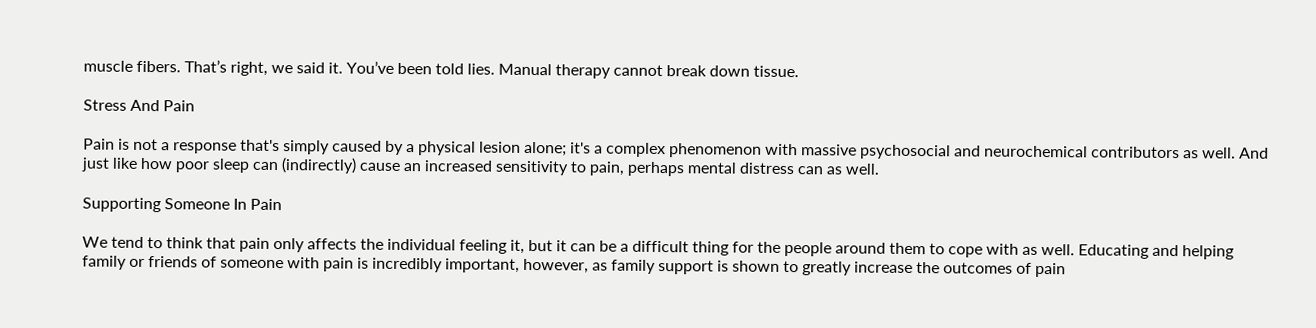muscle fibers. That’s right, we said it. You’ve been told lies. Manual therapy cannot break down tissue.

Stress And Pain

Pain is not a response that's simply caused by a physical lesion alone; it's a complex phenomenon with massive psychosocial and neurochemical contributors as well. And just like how poor sleep can (indirectly) cause an increased sensitivity to pain, perhaps mental distress can as well.

Supporting Someone In Pain

We tend to think that pain only affects the individual feeling it, but it can be a difficult thing for the people around them to cope with as well. Educating and helping family or friends of someone with pain is incredibly important, however, as family support is shown to greatly increase the outcomes of pain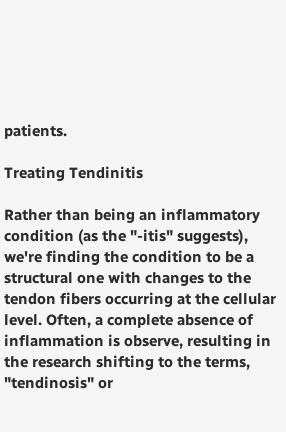patients.

Treating Tendinitis

Rather than being an inflammatory condition (as the "-itis" suggests), we're finding the condition to be a structural one with changes to the tendon fibers occurring at the cellular level. Often, a complete absence of inflammation is observe, resulting in the research shifting to the terms, "tendinosis" or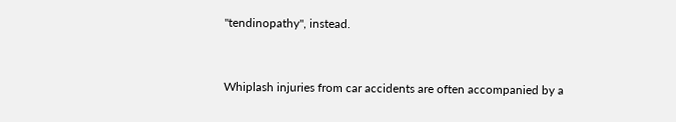"tendinopathy", instead.


Whiplash injuries from car accidents are often accompanied by a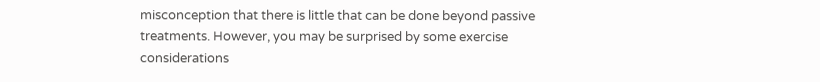misconception that there is little that can be done beyond passive treatments. However, you may be surprised by some exercise considerations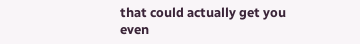that could actually get you even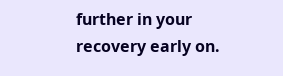further in your recovery early on.